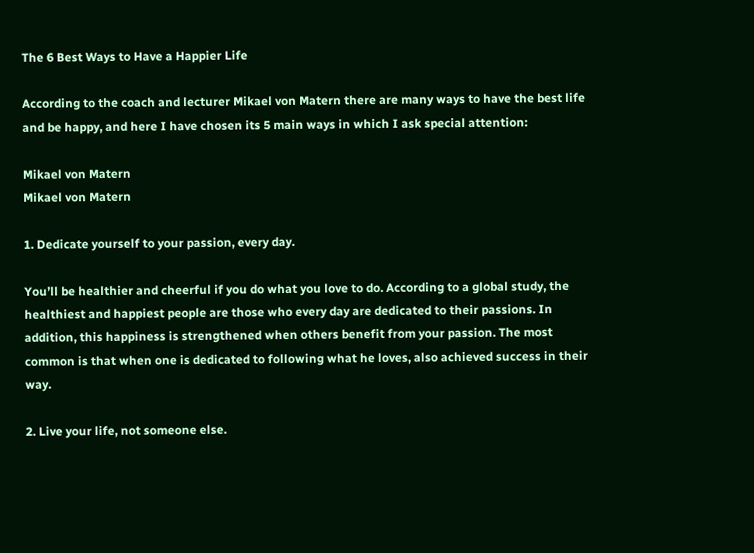The 6 Best Ways to Have a Happier Life

According to the coach and lecturer Mikael von Matern there are many ways to have the best life and be happy, and here I have chosen its 5 main ways in which I ask special attention:

Mikael von Matern
Mikael von Matern

1. Dedicate yourself to your passion, every day.

You’ll be healthier and cheerful if you do what you love to do. According to a global study, the healthiest and happiest people are those who every day are dedicated to their passions. In addition, this happiness is strengthened when others benefit from your passion. The most common is that when one is dedicated to following what he loves, also achieved success in their way.

2. Live your life, not someone else.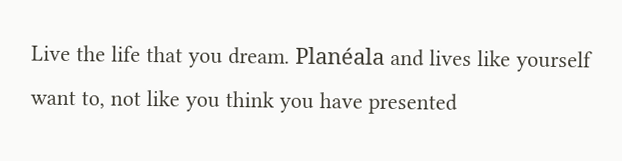Live the life that you dream. Planéala and lives like yourself want to, not like you think you have presented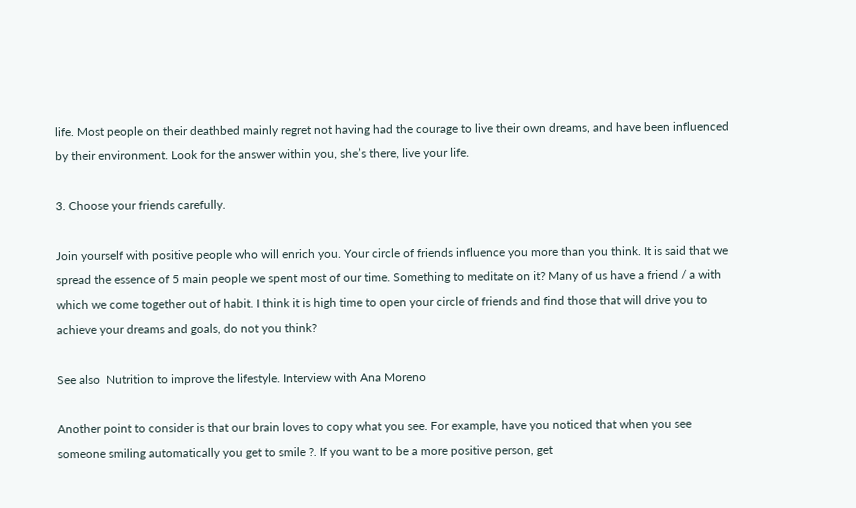life. Most people on their deathbed mainly regret not having had the courage to live their own dreams, and have been influenced by their environment. Look for the answer within you, she’s there, live your life.

3. Choose your friends carefully.

Join yourself with positive people who will enrich you. Your circle of friends influence you more than you think. It is said that we spread the essence of 5 main people we spent most of our time. Something to meditate on it? Many of us have a friend / a with which we come together out of habit. I think it is high time to open your circle of friends and find those that will drive you to achieve your dreams and goals, do not you think?

See also  Nutrition to improve the lifestyle. Interview with Ana Moreno

Another point to consider is that our brain loves to copy what you see. For example, have you noticed that when you see someone smiling automatically you get to smile ?. If you want to be a more positive person, get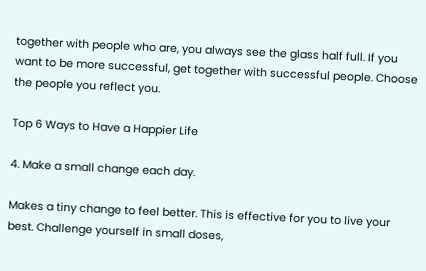together with people who are, you always see the glass half full. If you want to be more successful, get together with successful people. Choose the people you reflect you.

Top 6 Ways to Have a Happier Life

4. Make a small change each day.

Makes a tiny change to feel better. This is effective for you to live your best. Challenge yourself in small doses,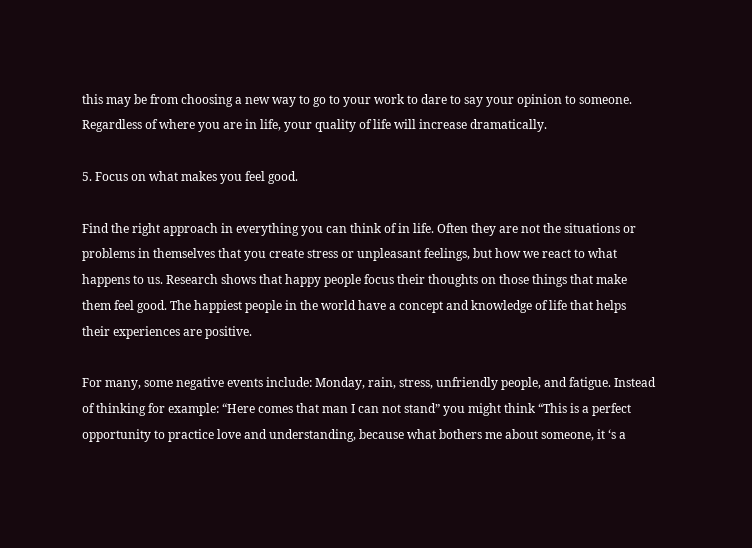this may be from choosing a new way to go to your work to dare to say your opinion to someone. Regardless of where you are in life, your quality of life will increase dramatically.

5. Focus on what makes you feel good.

Find the right approach in everything you can think of in life. Often they are not the situations or problems in themselves that you create stress or unpleasant feelings, but how we react to what happens to us. Research shows that happy people focus their thoughts on those things that make them feel good. The happiest people in the world have a concept and knowledge of life that helps their experiences are positive.

For many, some negative events include: Monday, rain, stress, unfriendly people, and fatigue. Instead of thinking for example: “Here comes that man I can not stand” you might think “This is a perfect opportunity to practice love and understanding, because what bothers me about someone, it ‘s a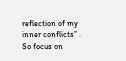reflection of my inner conflicts” . So focus on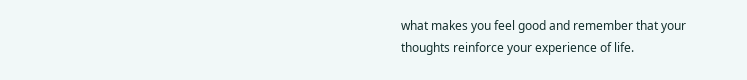what makes you feel good and remember that your thoughts reinforce your experience of life.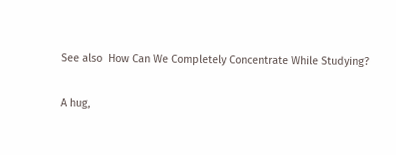See also  How Can We Completely Concentrate While Studying?

A hug,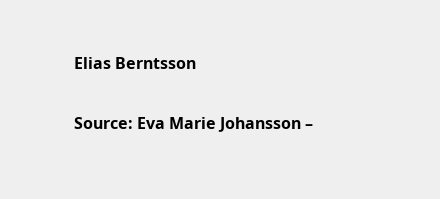Elias Berntsson

Source: Eva Marie Johansson –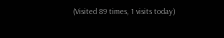(Visited 89 times, 1 visits today)